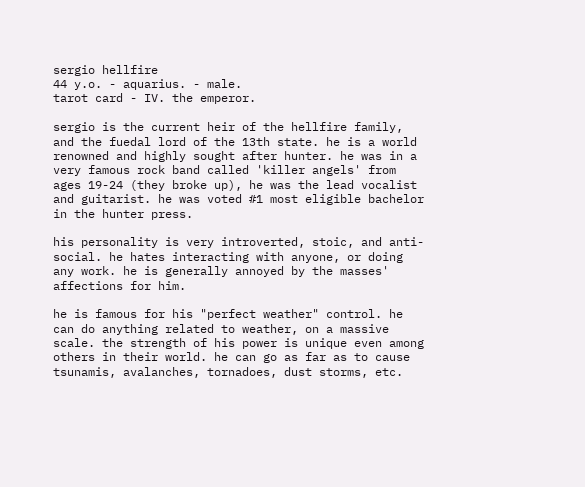sergio hellfire
44 y.o. - aquarius. - male.
tarot card - IV. the emperor.

sergio is the current heir of the hellfire family, and the fuedal lord of the 13th state. he is a world renowned and highly sought after hunter. he was in a very famous rock band called 'killer angels' from ages 19-24 (they broke up), he was the lead vocalist and guitarist. he was voted #1 most eligible bachelor in the hunter press.

his personality is very introverted, stoic, and anti-social. he hates interacting with anyone, or doing any work. he is generally annoyed by the masses' affections for him.

he is famous for his "perfect weather" control. he can do anything related to weather, on a massive scale. the strength of his power is unique even among others in their world. he can go as far as to cause tsunamis, avalanches, tornadoes, dust storms, etc.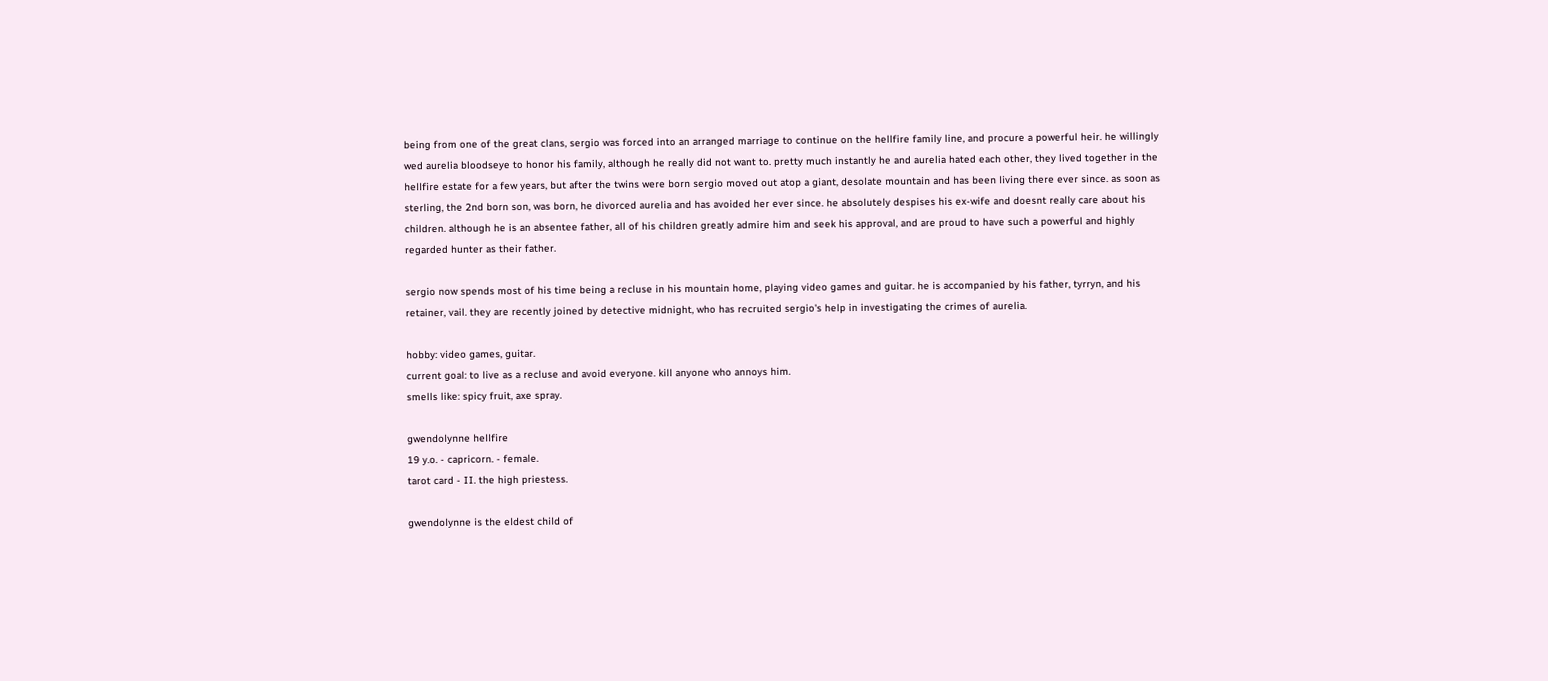being from one of the great clans, sergio was forced into an arranged marriage to continue on the hellfire family line, and procure a powerful heir. he willingly wed aurelia bloodseye to honor his family, although he really did not want to. pretty much instantly he and aurelia hated each other, they lived together in the hellfire estate for a few years, but after the twins were born sergio moved out atop a giant, desolate mountain and has been living there ever since. as soon as sterling, the 2nd born son, was born, he divorced aurelia and has avoided her ever since. he absolutely despises his ex-wife and doesnt really care about his children. although he is an absentee father, all of his children greatly admire him and seek his approval, and are proud to have such a powerful and highly regarded hunter as their father.

sergio now spends most of his time being a recluse in his mountain home, playing video games and guitar. he is accompanied by his father, tyrryn, and his retainer, vail. they are recently joined by detective midnight, who has recruited sergio's help in investigating the crimes of aurelia.

hobby: video games, guitar.
current goal: to live as a recluse and avoid everyone. kill anyone who annoys him.
smells like: spicy fruit, axe spray.

gwendolynne hellfire
19 y.o. - capricorn. - female.
tarot card - II. the high priestess.

gwendolynne is the eldest child of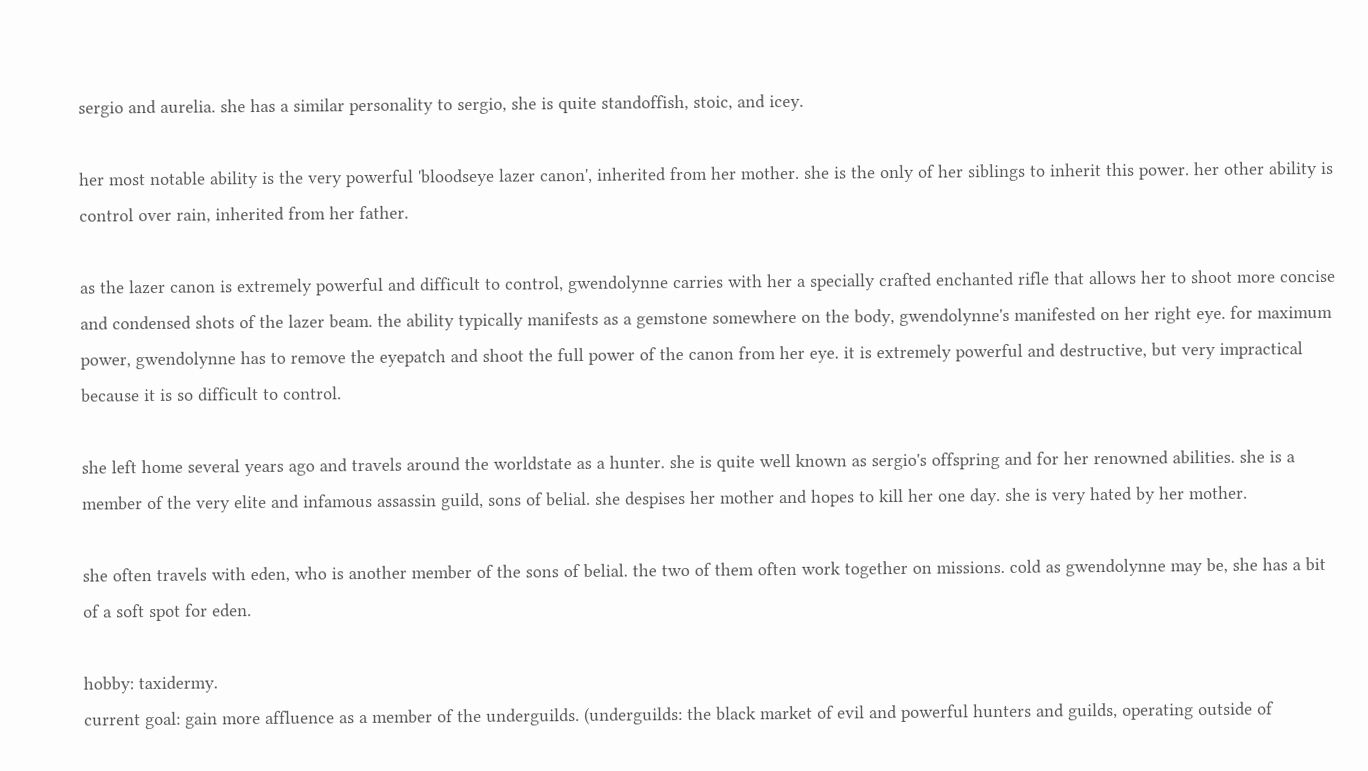sergio and aurelia. she has a similar personality to sergio, she is quite standoffish, stoic, and icey.

her most notable ability is the very powerful 'bloodseye lazer canon', inherited from her mother. she is the only of her siblings to inherit this power. her other ability is control over rain, inherited from her father.

as the lazer canon is extremely powerful and difficult to control, gwendolynne carries with her a specially crafted enchanted rifle that allows her to shoot more concise and condensed shots of the lazer beam. the ability typically manifests as a gemstone somewhere on the body, gwendolynne's manifested on her right eye. for maximum power, gwendolynne has to remove the eyepatch and shoot the full power of the canon from her eye. it is extremely powerful and destructive, but very impractical because it is so difficult to control.

she left home several years ago and travels around the worldstate as a hunter. she is quite well known as sergio's offspring and for her renowned abilities. she is a member of the very elite and infamous assassin guild, sons of belial. she despises her mother and hopes to kill her one day. she is very hated by her mother.

she often travels with eden, who is another member of the sons of belial. the two of them often work together on missions. cold as gwendolynne may be, she has a bit of a soft spot for eden.

hobby: taxidermy.
current goal: gain more affluence as a member of the underguilds. (underguilds: the black market of evil and powerful hunters and guilds, operating outside of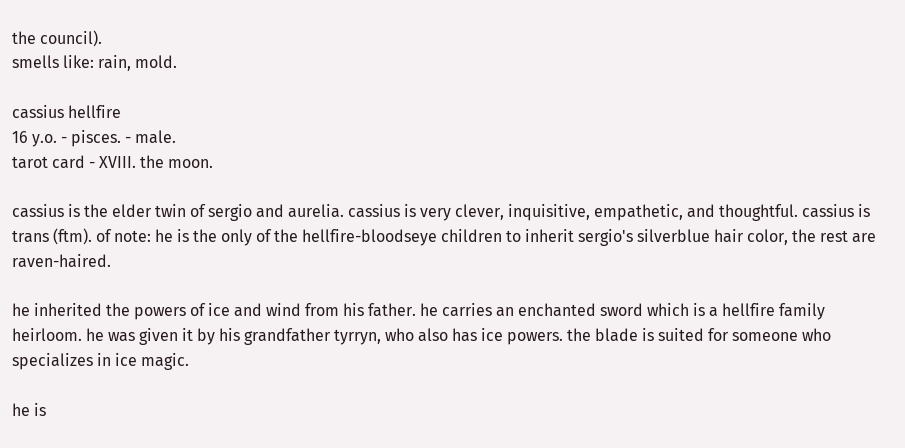the council).
smells like: rain, mold.

cassius hellfire
16 y.o. - pisces. - male.
tarot card - XVIII. the moon.

cassius is the elder twin of sergio and aurelia. cassius is very clever, inquisitive, empathetic, and thoughtful. cassius is trans (ftm). of note: he is the only of the hellfire-bloodseye children to inherit sergio's silverblue hair color, the rest are raven-haired.

he inherited the powers of ice and wind from his father. he carries an enchanted sword which is a hellfire family heirloom. he was given it by his grandfather tyrryn, who also has ice powers. the blade is suited for someone who specializes in ice magic.

he is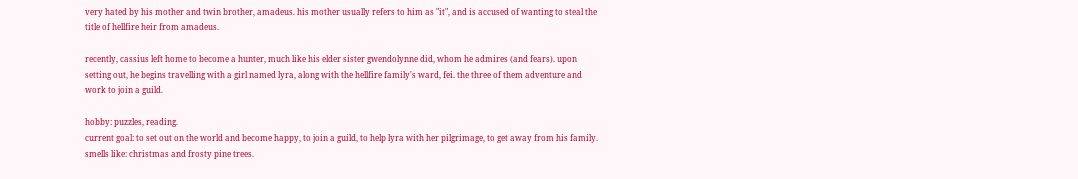very hated by his mother and twin brother, amadeus. his mother usually refers to him as "it", and is accused of wanting to steal the title of hellfire heir from amadeus.

recently, cassius left home to become a hunter, much like his elder sister gwendolynne did, whom he admires (and fears). upon setting out, he begins travelling with a girl named lyra, along with the hellfire family's ward, fei. the three of them adventure and work to join a guild.

hobby: puzzles, reading.
current goal: to set out on the world and become happy, to join a guild, to help lyra with her pilgrimage, to get away from his family.
smells like: christmas and frosty pine trees.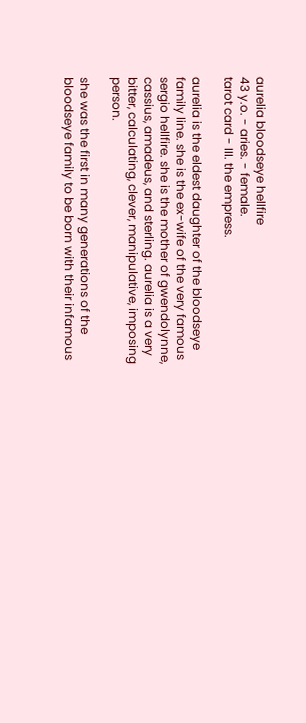aurelia bloodseye hellfire
43 y.o. - aries. - female.
tarot card - III. the empress.

aurelia is the eldest daughter of the bloodseye family line. she is the ex-wife of the very famous sergio hellfire. she is the mother of gwendolynne, cassius, amadeus, and sterling. aurelia is a very bitter, calculating, clever, manipulative, imposing person.

she was the first in many generations of the bloodseye family to be born with their infamous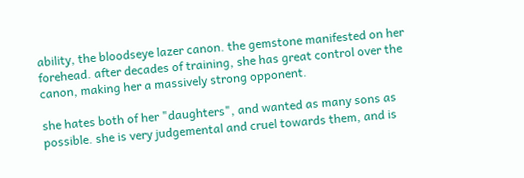ability, the bloodseye lazer canon. the gemstone manifested on her forehead. after decades of training, she has great control over the canon, making her a massively strong opponent.

she hates both of her "daughters", and wanted as many sons as possible. she is very judgemental and cruel towards them, and is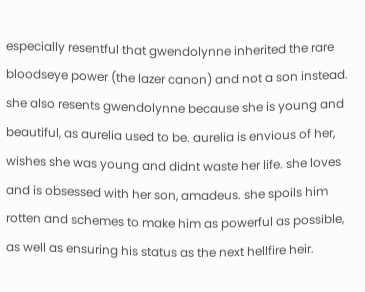especially resentful that gwendolynne inherited the rare bloodseye power (the lazer canon) and not a son instead. she also resents gwendolynne because she is young and beautiful, as aurelia used to be. aurelia is envious of her, wishes she was young and didnt waste her life. she loves and is obsessed with her son, amadeus. she spoils him rotten and schemes to make him as powerful as possible, as well as ensuring his status as the next hellfire heir.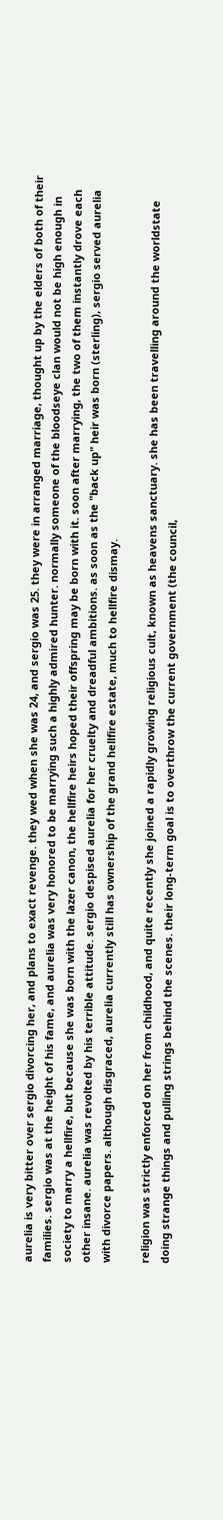aurelia is very bitter over sergio divorcing her, and plans to exact revenge. they wed when she was 24, and sergio was 25. they were in arranged marriage, thought up by the elders of both of their families. sergio was at the height of his fame, and aurelia was very honored to be marrying such a highly admired hunter. normally someone of the bloodseye clan would not be high enough in society to marry a hellfire, but because she was born with the lazer canon, the hellfire heirs hoped their offspring may be born with it. soon after marrying, the two of them instantly drove each other insane. aurelia was revolted by his terrible attitude. sergio despised aurelia for her cruelty and dreadful ambitions. as soon as the "back up" heir was born (sterling), sergio served aurelia with divorce papers. although disgraced, aurelia currently still has ownership of the grand hellfire estate, much to hellfire dismay.

religion was strictly enforced on her from childhood, and quite recently she joined a rapidly growing religious cult, known as heavens sanctuary. she has been travelling around the worldstate doing strange things and pulling strings behind the scenes. their long-term goal is to overthrow the current government (the council,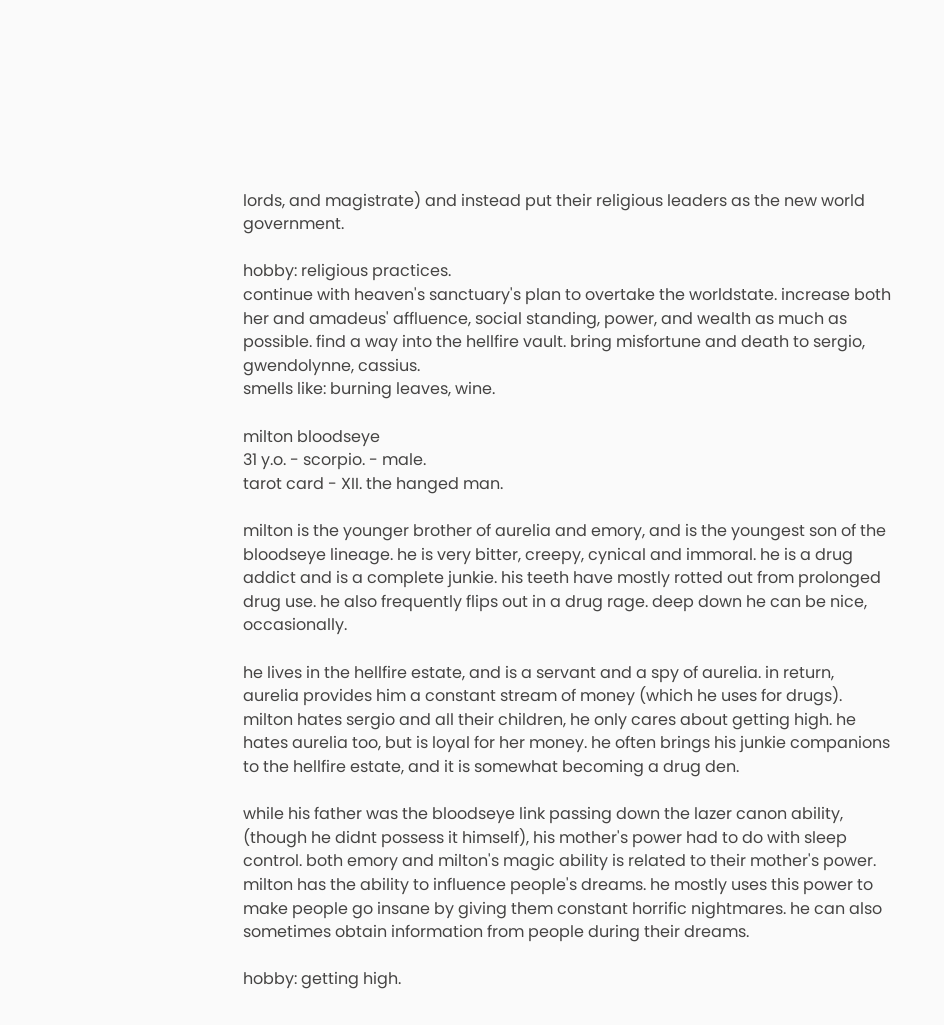lords, and magistrate) and instead put their religious leaders as the new world government.

hobby: religious practices.
continue with heaven's sanctuary's plan to overtake the worldstate. increase both her and amadeus' affluence, social standing, power, and wealth as much as possible. find a way into the hellfire vault. bring misfortune and death to sergio, gwendolynne, cassius.
smells like: burning leaves, wine.

milton bloodseye
31 y.o. - scorpio. - male.
tarot card - XII. the hanged man.

milton is the younger brother of aurelia and emory, and is the youngest son of the bloodseye lineage. he is very bitter, creepy, cynical and immoral. he is a drug addict and is a complete junkie. his teeth have mostly rotted out from prolonged drug use. he also frequently flips out in a drug rage. deep down he can be nice, occasionally.

he lives in the hellfire estate, and is a servant and a spy of aurelia. in return, aurelia provides him a constant stream of money (which he uses for drugs). milton hates sergio and all their children, he only cares about getting high. he hates aurelia too, but is loyal for her money. he often brings his junkie companions to the hellfire estate, and it is somewhat becoming a drug den.

while his father was the bloodseye link passing down the lazer canon ability, (though he didnt possess it himself), his mother's power had to do with sleep control. both emory and milton's magic ability is related to their mother's power. milton has the ability to influence people's dreams. he mostly uses this power to make people go insane by giving them constant horrific nightmares. he can also sometimes obtain information from people during their dreams.

hobby: getting high.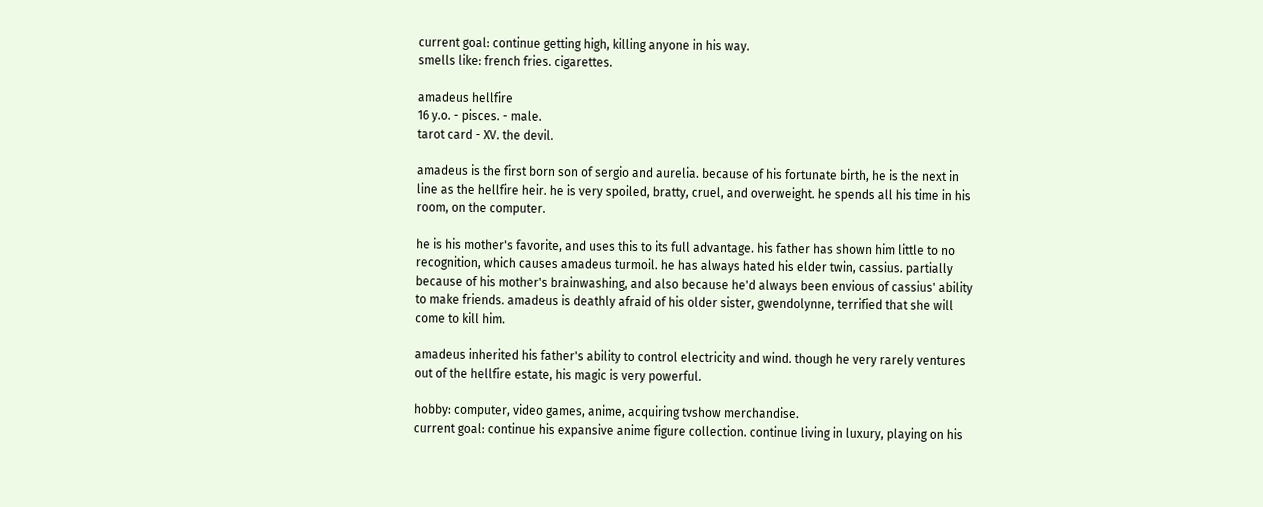current goal: continue getting high, killing anyone in his way.
smells like: french fries. cigarettes.

amadeus hellfire
16 y.o. - pisces. - male.
tarot card - XV. the devil.

amadeus is the first born son of sergio and aurelia. because of his fortunate birth, he is the next in line as the hellfire heir. he is very spoiled, bratty, cruel, and overweight. he spends all his time in his room, on the computer.

he is his mother's favorite, and uses this to its full advantage. his father has shown him little to no recognition, which causes amadeus turmoil. he has always hated his elder twin, cassius. partially because of his mother's brainwashing, and also because he'd always been envious of cassius' ability to make friends. amadeus is deathly afraid of his older sister, gwendolynne, terrified that she will come to kill him.

amadeus inherited his father's ability to control electricity and wind. though he very rarely ventures out of the hellfire estate, his magic is very powerful.

hobby: computer, video games, anime, acquiring tvshow merchandise.
current goal: continue his expansive anime figure collection. continue living in luxury, playing on his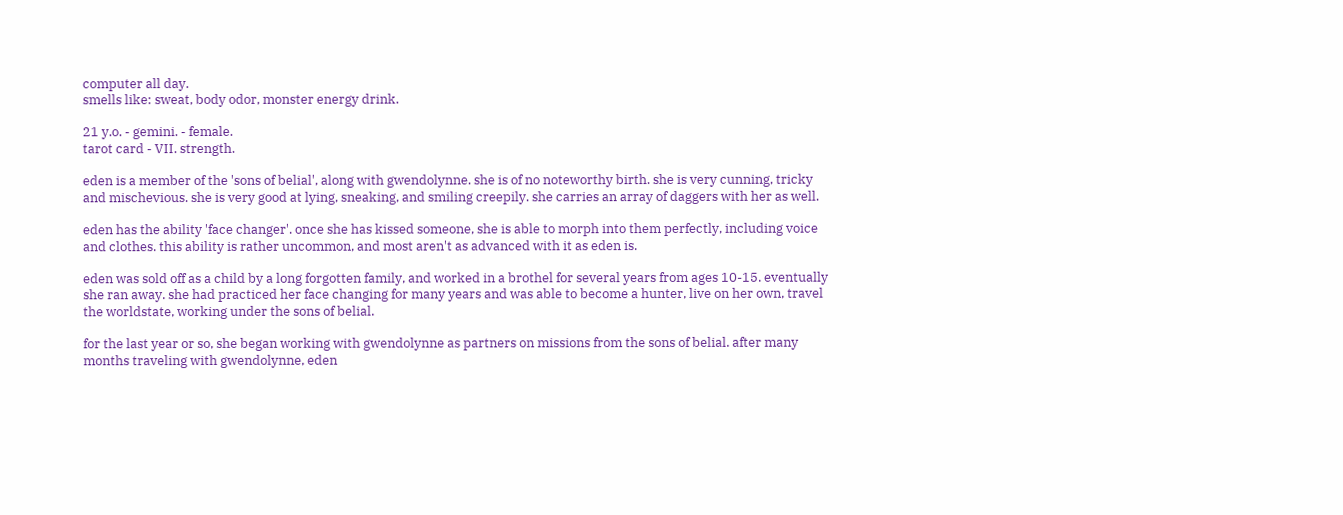computer all day.
smells like: sweat, body odor, monster energy drink.

21 y.o. - gemini. - female.
tarot card - VII. strength.

eden is a member of the 'sons of belial', along with gwendolynne. she is of no noteworthy birth. she is very cunning, tricky and mischevious. she is very good at lying, sneaking, and smiling creepily. she carries an array of daggers with her as well.

eden has the ability 'face changer'. once she has kissed someone, she is able to morph into them perfectly, including voice and clothes. this ability is rather uncommon, and most aren't as advanced with it as eden is.

eden was sold off as a child by a long forgotten family, and worked in a brothel for several years from ages 10-15. eventually she ran away. she had practiced her face changing for many years and was able to become a hunter, live on her own, travel the worldstate, working under the sons of belial.

for the last year or so, she began working with gwendolynne as partners on missions from the sons of belial. after many months traveling with gwendolynne, eden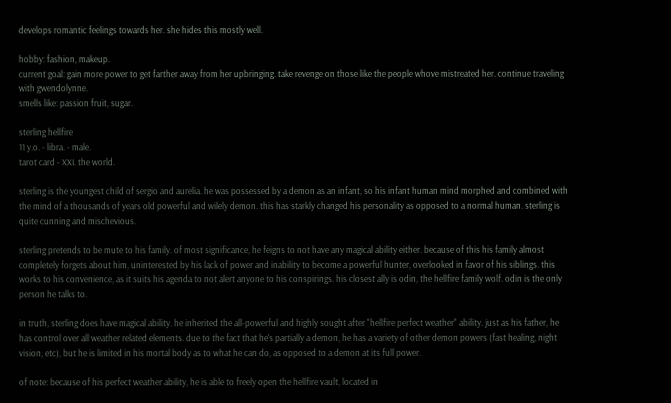develops romantic feelings towards her. she hides this mostly well.

hobby: fashion, makeup.
current goal: gain more power to get farther away from her upbringing. take revenge on those like the people whove mistreated her. continue traveling with gwendolynne.
smells like: passion fruit, sugar.

sterling hellfire
11 y.o. - libra. - male.
tarot card - XXI. the world.

sterling is the youngest child of sergio and aurelia. he was possessed by a demon as an infant, so his infant human mind morphed and combined with the mind of a thousands of years old powerful and wilely demon. this has starkly changed his personality as opposed to a normal human. sterling is quite cunning and mischevious.

sterling pretends to be mute to his family. of most significance, he feigns to not have any magical ability either. because of this his family almost completely forgets about him, uninterested by his lack of power and inability to become a powerful hunter, overlooked in favor of his siblings. this works to his convenience, as it suits his agenda to not alert anyone to his conspirings. his closest ally is odin, the hellfire family wolf. odin is the only person he talks to.

in truth, sterling does have magical ability. he inherited the all-powerful and highly sought after "hellfire perfect weather" ability. just as his father, he has control over all weather related elements. due to the fact that he's partially a demon, he has a variety of other demon powers (fast healing, night vision, etc), but he is limited in his mortal body as to what he can do, as opposed to a demon at its full power.

of note: because of his perfect weather ability, he is able to freely open the hellfire vault, located in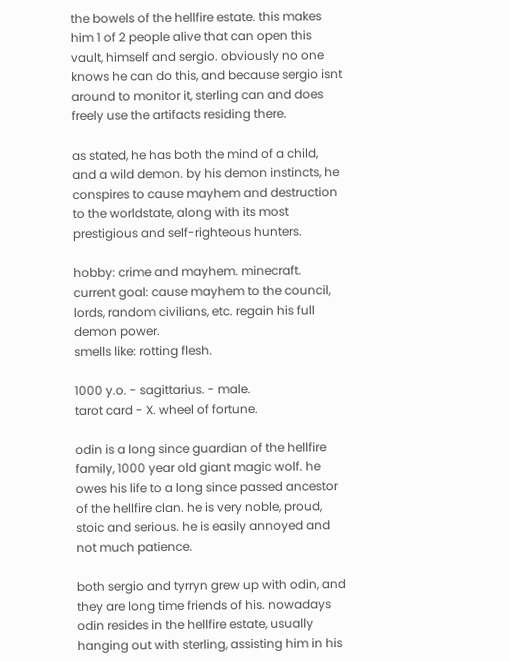the bowels of the hellfire estate. this makes him 1 of 2 people alive that can open this vault, himself and sergio. obviously no one knows he can do this, and because sergio isnt around to monitor it, sterling can and does freely use the artifacts residing there.

as stated, he has both the mind of a child, and a wild demon. by his demon instincts, he conspires to cause mayhem and destruction to the worldstate, along with its most prestigious and self-righteous hunters.

hobby: crime and mayhem. minecraft.
current goal: cause mayhem to the council, lords, random civilians, etc. regain his full demon power.
smells like: rotting flesh.

1000 y.o. - sagittarius. - male.
tarot card - X. wheel of fortune.

odin is a long since guardian of the hellfire family, 1000 year old giant magic wolf. he owes his life to a long since passed ancestor of the hellfire clan. he is very noble, proud, stoic and serious. he is easily annoyed and not much patience.

both sergio and tyrryn grew up with odin, and they are long time friends of his. nowadays odin resides in the hellfire estate, usually hanging out with sterling, assisting him in his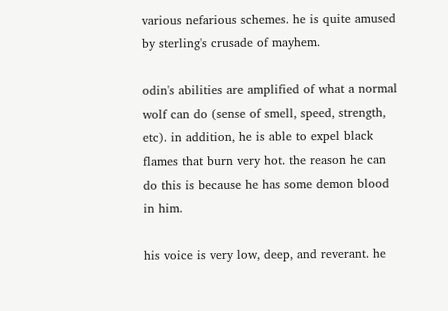various nefarious schemes. he is quite amused by sterling's crusade of mayhem.

odin's abilities are amplified of what a normal wolf can do (sense of smell, speed, strength, etc). in addition, he is able to expel black flames that burn very hot. the reason he can do this is because he has some demon blood in him.

his voice is very low, deep, and reverant. he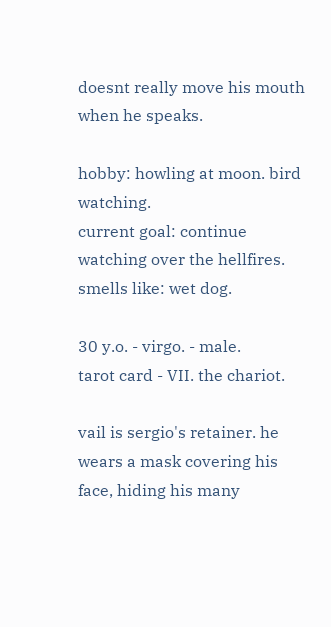doesnt really move his mouth when he speaks.

hobby: howling at moon. bird watching.
current goal: continue watching over the hellfires.
smells like: wet dog.

30 y.o. - virgo. - male.
tarot card - VII. the chariot.

vail is sergio's retainer. he wears a mask covering his face, hiding his many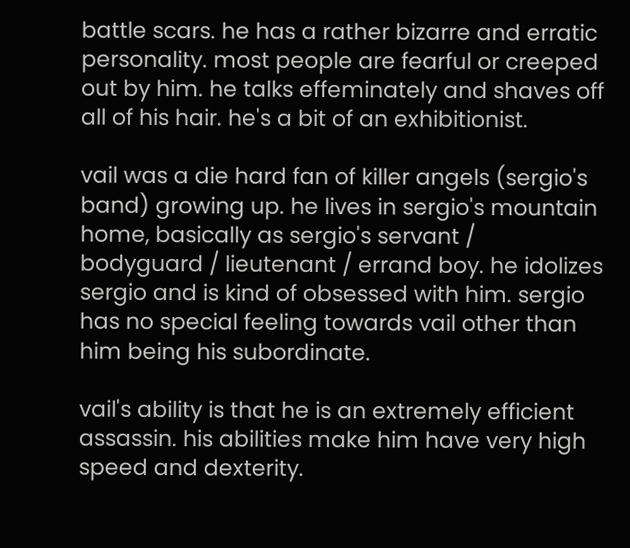battle scars. he has a rather bizarre and erratic personality. most people are fearful or creeped out by him. he talks effeminately and shaves off all of his hair. he's a bit of an exhibitionist.

vail was a die hard fan of killer angels (sergio's band) growing up. he lives in sergio's mountain home, basically as sergio's servant / bodyguard / lieutenant / errand boy. he idolizes sergio and is kind of obsessed with him. sergio has no special feeling towards vail other than him being his subordinate.

vail's ability is that he is an extremely efficient assassin. his abilities make him have very high speed and dexterity.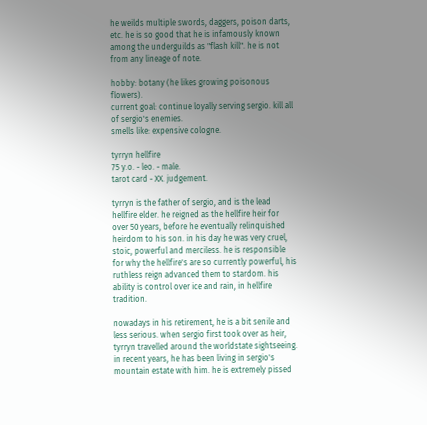he weilds multiple swords, daggers, poison darts, etc. he is so good that he is infamously known among the underguilds as "flash kill". he is not from any lineage of note.

hobby: botany (he likes growing poisonous flowers).
current goal: continue loyally serving sergio. kill all of sergio's enemies.
smells like: expensive cologne.

tyrryn hellfire
75 y.o. - leo. - male.
tarot card - XX. judgement.

tyrryn is the father of sergio, and is the lead hellfire elder. he reigned as the hellfire heir for over 50 years, before he eventually relinquished heirdom to his son. in his day he was very cruel, stoic, powerful and merciless. he is responsible for why the hellfire's are so currently powerful, his ruthless reign advanced them to stardom. his ability is control over ice and rain, in hellfire tradition.

nowadays in his retirement, he is a bit senile and less serious. when sergio first took over as heir, tyrryn travelled around the worldstate sightseeing. in recent years, he has been living in sergio's mountain estate with him. he is extremely pissed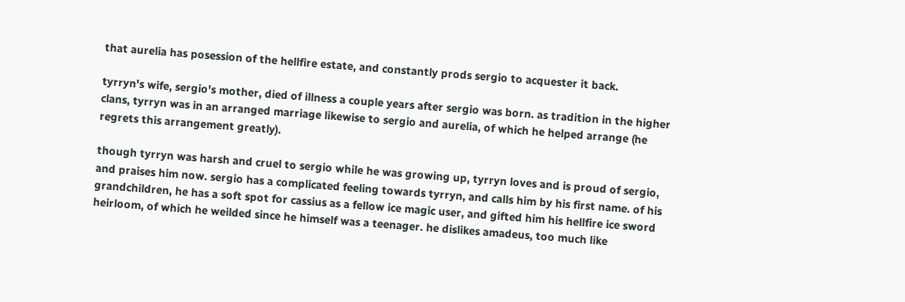that aurelia has posession of the hellfire estate, and constantly prods sergio to acquester it back.

tyrryn's wife, sergio's mother, died of illness a couple years after sergio was born. as tradition in the higher clans, tyrryn was in an arranged marriage likewise to sergio and aurelia, of which he helped arrange (he regrets this arrangement greatly).

though tyrryn was harsh and cruel to sergio while he was growing up, tyrryn loves and is proud of sergio, and praises him now. sergio has a complicated feeling towards tyrryn, and calls him by his first name. of his grandchildren, he has a soft spot for cassius as a fellow ice magic user, and gifted him his hellfire ice sword heirloom, of which he weilded since he himself was a teenager. he dislikes amadeus, too much like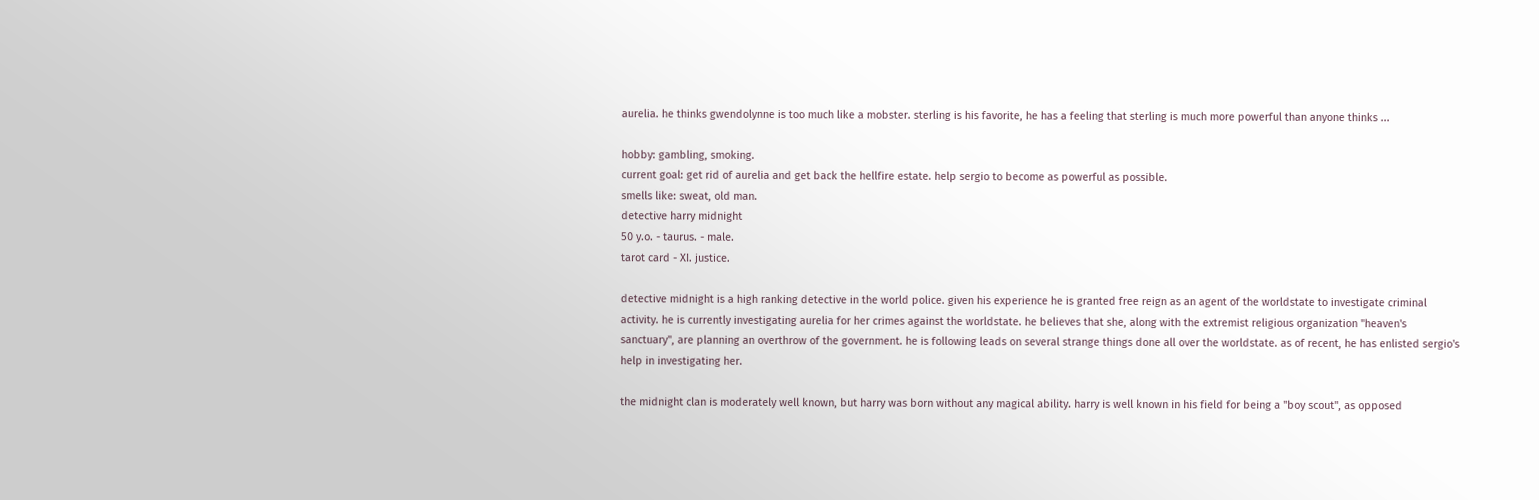aurelia. he thinks gwendolynne is too much like a mobster. sterling is his favorite, he has a feeling that sterling is much more powerful than anyone thinks ...

hobby: gambling, smoking.
current goal: get rid of aurelia and get back the hellfire estate. help sergio to become as powerful as possible.
smells like: sweat, old man.
detective harry midnight
50 y.o. - taurus. - male.
tarot card - XI. justice.

detective midnight is a high ranking detective in the world police. given his experience he is granted free reign as an agent of the worldstate to investigate criminal activity. he is currently investigating aurelia for her crimes against the worldstate. he believes that she, along with the extremist religious organization "heaven's sanctuary", are planning an overthrow of the government. he is following leads on several strange things done all over the worldstate. as of recent, he has enlisted sergio's help in investigating her.

the midnight clan is moderately well known, but harry was born without any magical ability. harry is well known in his field for being a "boy scout", as opposed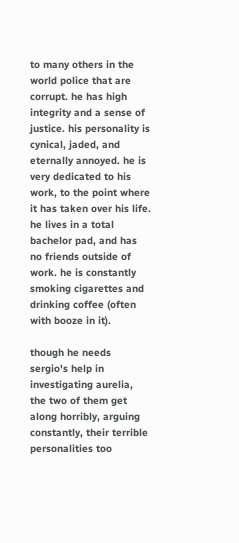to many others in the world police that are corrupt. he has high integrity and a sense of justice. his personality is cynical, jaded, and eternally annoyed. he is very dedicated to his work, to the point where it has taken over his life. he lives in a total bachelor pad, and has no friends outside of work. he is constantly smoking cigarettes and drinking coffee (often with booze in it).

though he needs sergio's help in investigating aurelia, the two of them get along horribly, arguing constantly, their terrible personalities too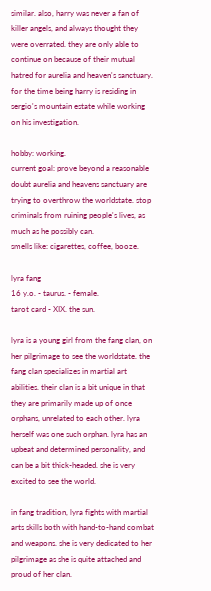similar. also, harry was never a fan of killer angels, and always thought they were overrated. they are only able to continue on because of their mutual hatred for aurelia and heaven's sanctuary. for the time being harry is residing in sergio's mountain estate while working on his investigation.

hobby: working.
current goal: prove beyond a reasonable doubt aurelia and heavens sanctuary are trying to overthrow the worldstate. stop criminals from ruining people's lives, as much as he possibly can.
smells like: cigarettes, coffee, booze.

lyra fang
16 y.o. - taurus. - female.
tarot card - XIX. the sun.

lyra is a young girl from the fang clan, on her pilgrimage to see the worldstate. the fang clan specializes in martial art abilities. their clan is a bit unique in that they are primarily made up of once orphans, unrelated to each other. lyra herself was one such orphan. lyra has an upbeat and determined personality, and can be a bit thick-headed. she is very excited to see the world.

in fang tradition, lyra fights with martial arts skills both with hand-to-hand combat and weapons. she is very dedicated to her pilgrimage as she is quite attached and proud of her clan.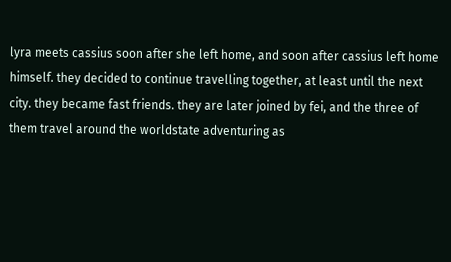lyra meets cassius soon after she left home, and soon after cassius left home himself. they decided to continue travelling together, at least until the next city. they became fast friends. they are later joined by fei, and the three of them travel around the worldstate adventuring as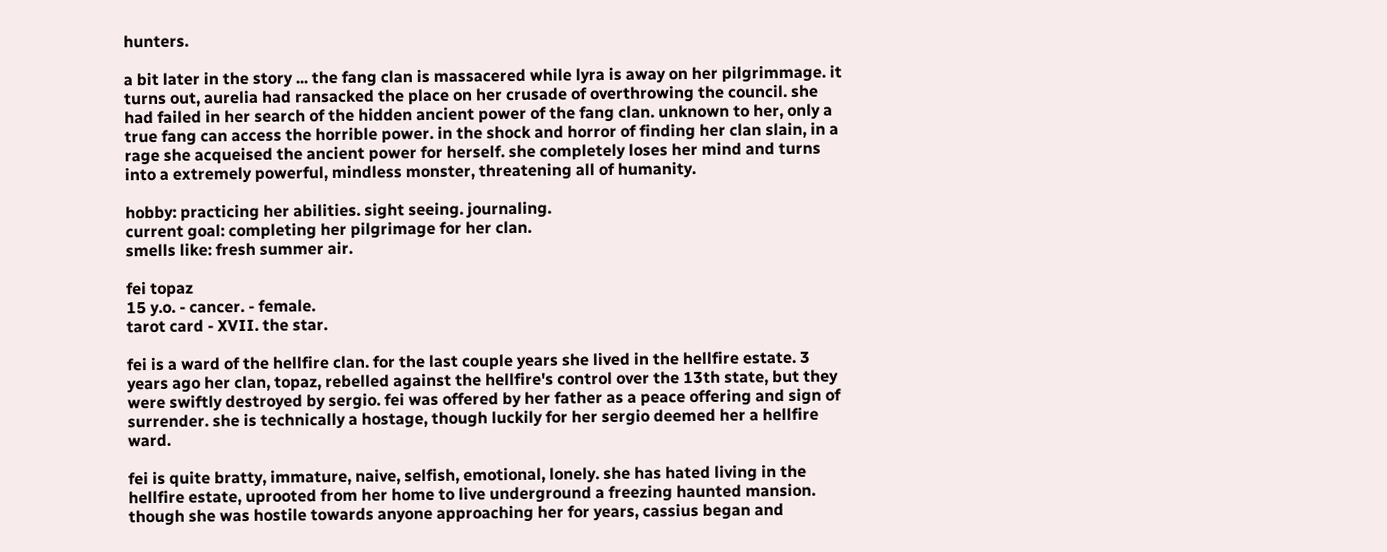hunters.

a bit later in the story ... the fang clan is massacered while lyra is away on her pilgrimmage. it turns out, aurelia had ransacked the place on her crusade of overthrowing the council. she had failed in her search of the hidden ancient power of the fang clan. unknown to her, only a true fang can access the horrible power. in the shock and horror of finding her clan slain, in a rage she acqueised the ancient power for herself. she completely loses her mind and turns into a extremely powerful, mindless monster, threatening all of humanity.

hobby: practicing her abilities. sight seeing. journaling.
current goal: completing her pilgrimage for her clan.
smells like: fresh summer air.

fei topaz
15 y.o. - cancer. - female.
tarot card - XVII. the star.

fei is a ward of the hellfire clan. for the last couple years she lived in the hellfire estate. 3 years ago her clan, topaz, rebelled against the hellfire's control over the 13th state, but they were swiftly destroyed by sergio. fei was offered by her father as a peace offering and sign of surrender. she is technically a hostage, though luckily for her sergio deemed her a hellfire ward.

fei is quite bratty, immature, naive, selfish, emotional, lonely. she has hated living in the hellfire estate, uprooted from her home to live underground a freezing haunted mansion. though she was hostile towards anyone approaching her for years, cassius began and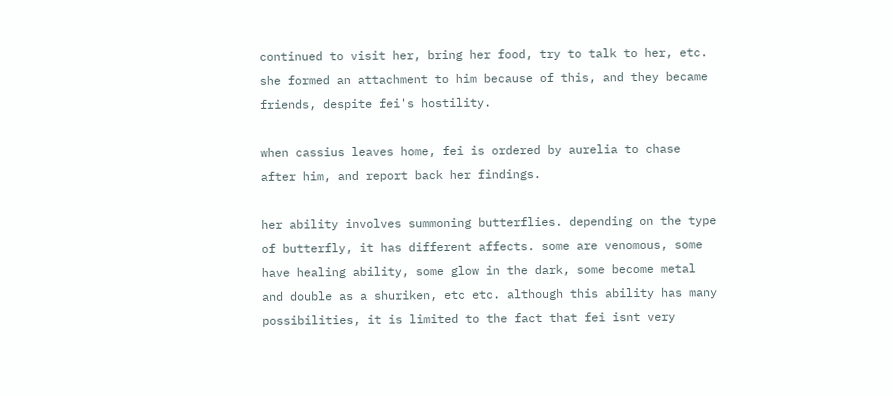continued to visit her, bring her food, try to talk to her, etc. she formed an attachment to him because of this, and they became friends, despite fei's hostility.

when cassius leaves home, fei is ordered by aurelia to chase after him, and report back her findings.

her ability involves summoning butterflies. depending on the type of butterfly, it has different affects. some are venomous, some have healing ability, some glow in the dark, some become metal and double as a shuriken, etc etc. although this ability has many possibilities, it is limited to the fact that fei isnt very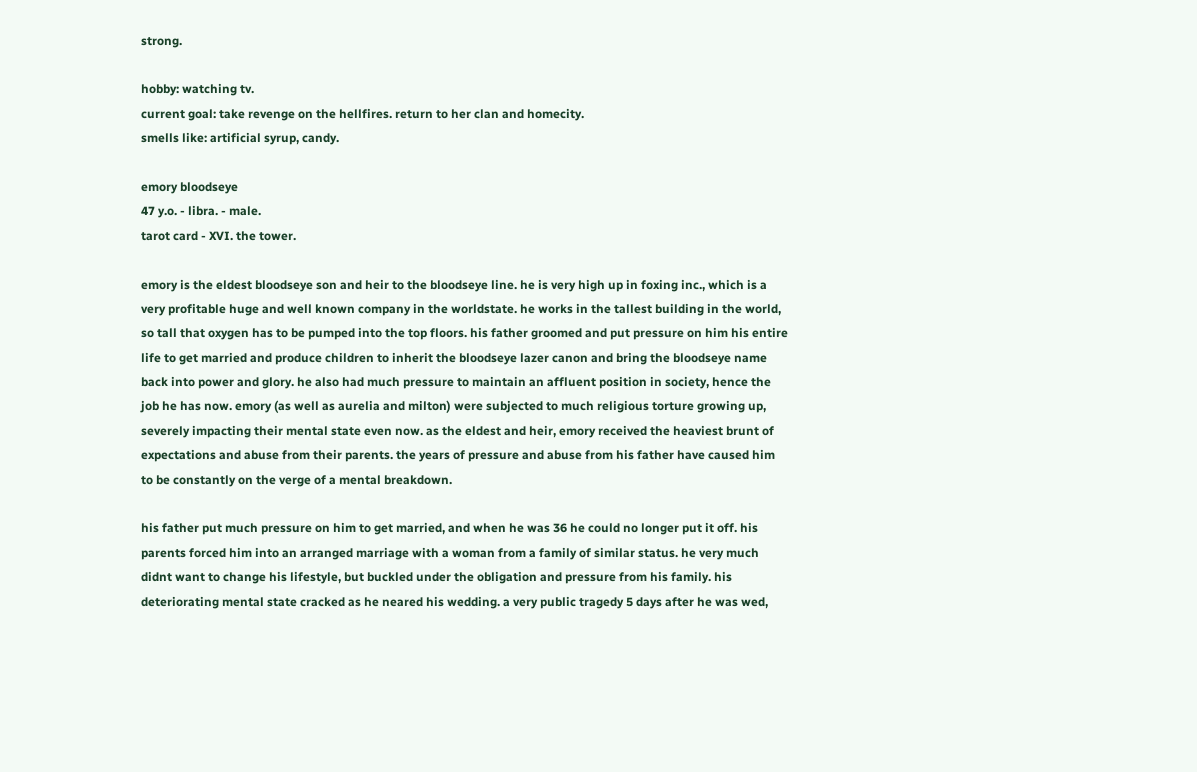strong.

hobby: watching tv.
current goal: take revenge on the hellfires. return to her clan and homecity.
smells like: artificial syrup, candy.

emory bloodseye
47 y.o. - libra. - male.
tarot card - XVI. the tower.

emory is the eldest bloodseye son and heir to the bloodseye line. he is very high up in foxing inc., which is a very profitable huge and well known company in the worldstate. he works in the tallest building in the world, so tall that oxygen has to be pumped into the top floors. his father groomed and put pressure on him his entire life to get married and produce children to inherit the bloodseye lazer canon and bring the bloodseye name back into power and glory. he also had much pressure to maintain an affluent position in society, hence the job he has now. emory (as well as aurelia and milton) were subjected to much religious torture growing up, severely impacting their mental state even now. as the eldest and heir, emory received the heaviest brunt of expectations and abuse from their parents. the years of pressure and abuse from his father have caused him to be constantly on the verge of a mental breakdown.

his father put much pressure on him to get married, and when he was 36 he could no longer put it off. his parents forced him into an arranged marriage with a woman from a family of similar status. he very much didnt want to change his lifestyle, but buckled under the obligation and pressure from his family. his deteriorating mental state cracked as he neared his wedding. a very public tragedy 5 days after he was wed,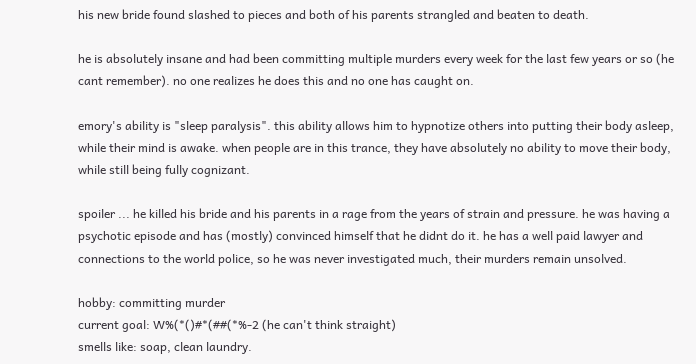his new bride found slashed to pieces and both of his parents strangled and beaten to death.

he is absolutely insane and had been committing multiple murders every week for the last few years or so (he cant remember). no one realizes he does this and no one has caught on.

emory's ability is "sleep paralysis". this ability allows him to hypnotize others into putting their body asleep, while their mind is awake. when people are in this trance, they have absolutely no ability to move their body, while still being fully cognizant.

spoiler ... he killed his bride and his parents in a rage from the years of strain and pressure. he was having a psychotic episode and has (mostly) convinced himself that he didnt do it. he has a well paid lawyer and connections to the world police, so he was never investigated much, their murders remain unsolved.

hobby: committing murder
current goal: W%(*()#*(##(*%-2 (he can't think straight)
smells like: soap, clean laundry.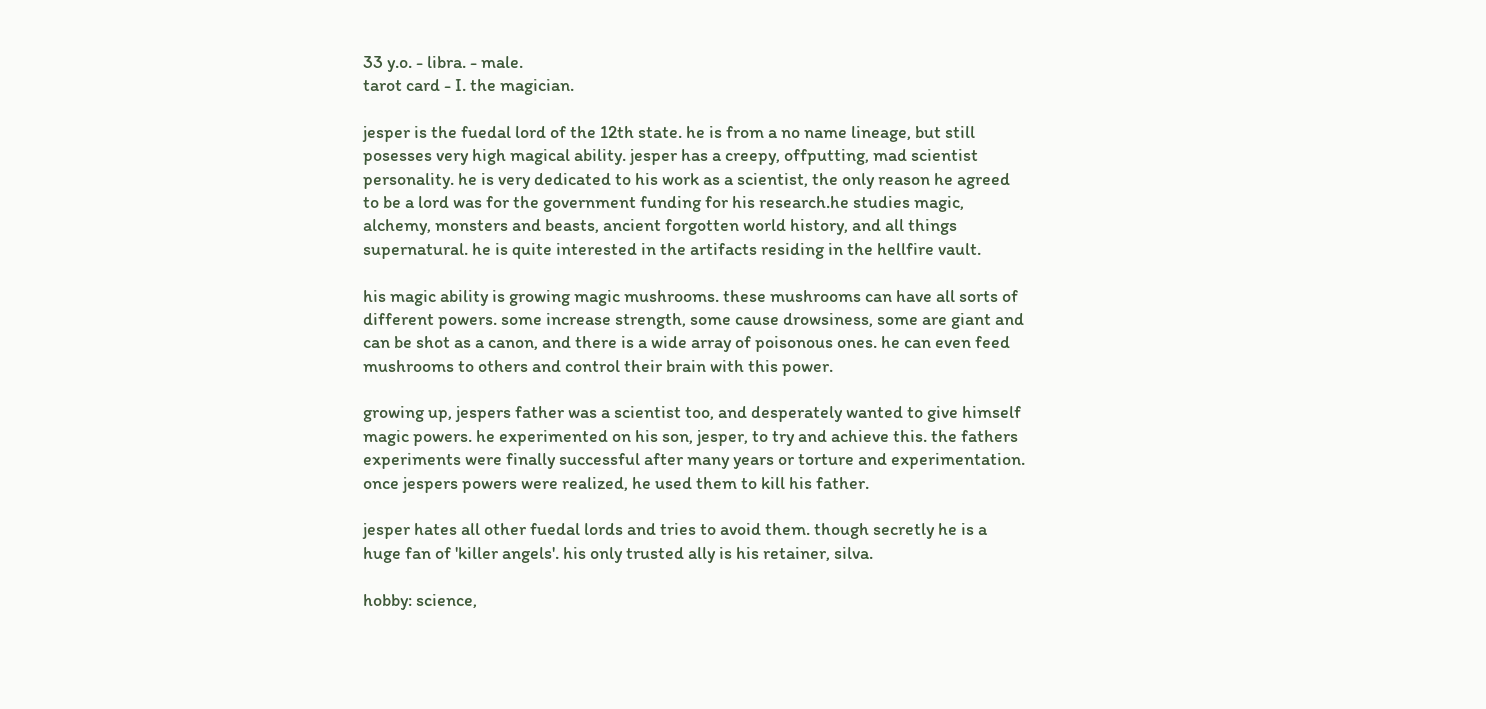33 y.o. - libra. - male.
tarot card - I. the magician.

jesper is the fuedal lord of the 12th state. he is from a no name lineage, but still posesses very high magical ability. jesper has a creepy, offputting, mad scientist personality. he is very dedicated to his work as a scientist, the only reason he agreed to be a lord was for the government funding for his research.he studies magic, alchemy, monsters and beasts, ancient forgotten world history, and all things supernatural. he is quite interested in the artifacts residing in the hellfire vault.

his magic ability is growing magic mushrooms. these mushrooms can have all sorts of different powers. some increase strength, some cause drowsiness, some are giant and can be shot as a canon, and there is a wide array of poisonous ones. he can even feed mushrooms to others and control their brain with this power.

growing up, jespers father was a scientist too, and desperately wanted to give himself magic powers. he experimented on his son, jesper, to try and achieve this. the fathers experiments were finally successful after many years or torture and experimentation. once jespers powers were realized, he used them to kill his father.

jesper hates all other fuedal lords and tries to avoid them. though secretly he is a huge fan of 'killer angels'. his only trusted ally is his retainer, silva.

hobby: science,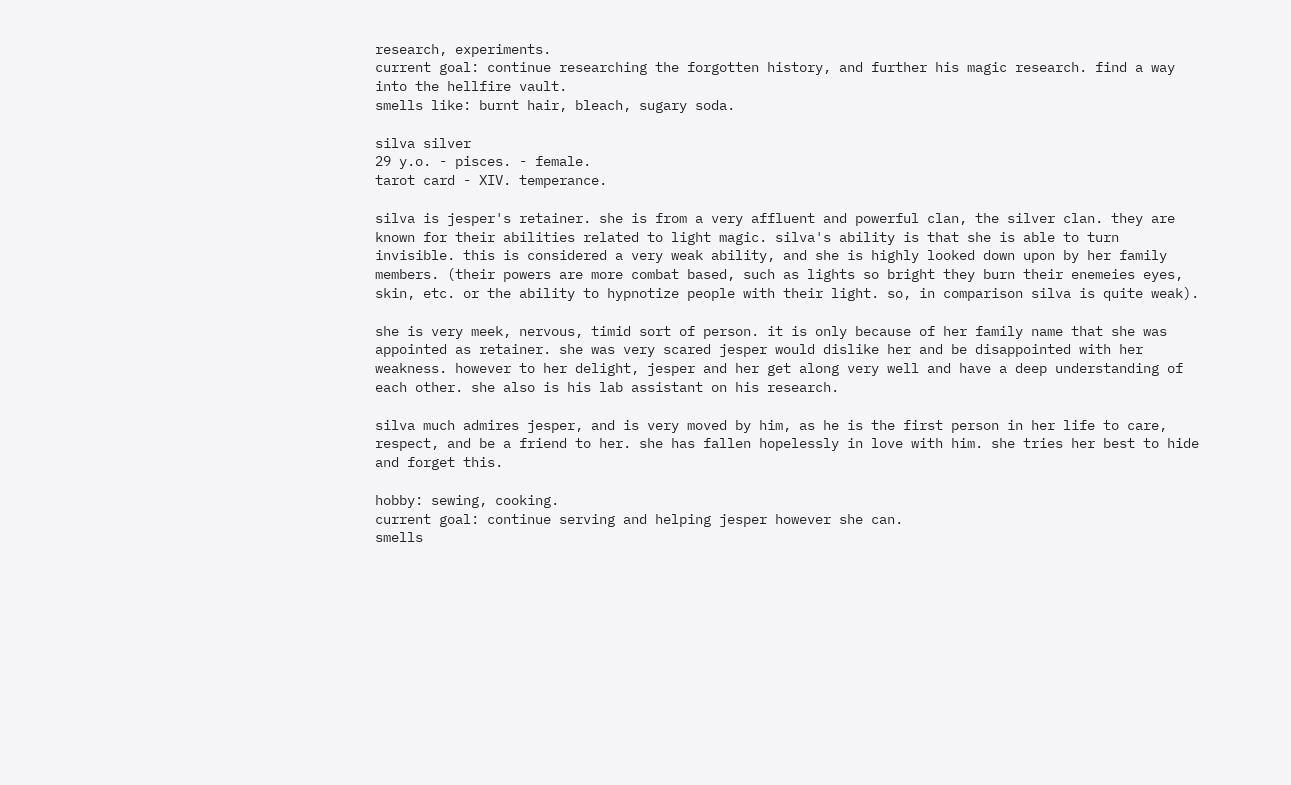research, experiments.
current goal: continue researching the forgotten history, and further his magic research. find a way into the hellfire vault.
smells like: burnt hair, bleach, sugary soda.

silva silver
29 y.o. - pisces. - female.
tarot card - XIV. temperance.

silva is jesper's retainer. she is from a very affluent and powerful clan, the silver clan. they are known for their abilities related to light magic. silva's ability is that she is able to turn invisible. this is considered a very weak ability, and she is highly looked down upon by her family members. (their powers are more combat based, such as lights so bright they burn their enemeies eyes, skin, etc. or the ability to hypnotize people with their light. so, in comparison silva is quite weak).

she is very meek, nervous, timid sort of person. it is only because of her family name that she was appointed as retainer. she was very scared jesper would dislike her and be disappointed with her weakness. however to her delight, jesper and her get along very well and have a deep understanding of each other. she also is his lab assistant on his research.

silva much admires jesper, and is very moved by him, as he is the first person in her life to care, respect, and be a friend to her. she has fallen hopelessly in love with him. she tries her best to hide and forget this.

hobby: sewing, cooking.
current goal: continue serving and helping jesper however she can.
smells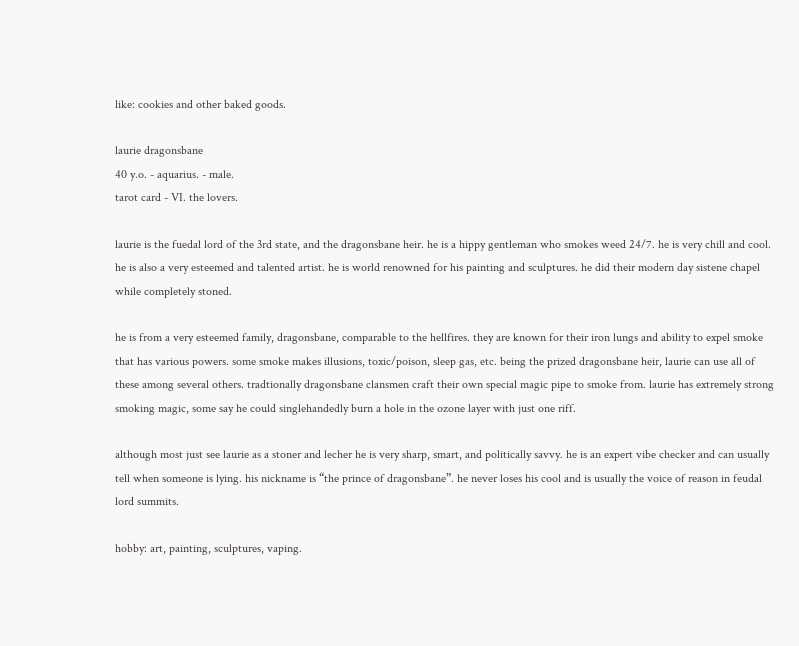like: cookies and other baked goods.

laurie dragonsbane
40 y.o. - aquarius. - male.
tarot card - VI. the lovers.

laurie is the fuedal lord of the 3rd state, and the dragonsbane heir. he is a hippy gentleman who smokes weed 24/7. he is very chill and cool. he is also a very esteemed and talented artist. he is world renowned for his painting and sculptures. he did their modern day sistene chapel while completely stoned.

he is from a very esteemed family, dragonsbane, comparable to the hellfires. they are known for their iron lungs and ability to expel smoke that has various powers. some smoke makes illusions, toxic/poison, sleep gas, etc. being the prized dragonsbane heir, laurie can use all of these among several others. tradtionally dragonsbane clansmen craft their own special magic pipe to smoke from. laurie has extremely strong smoking magic, some say he could singlehandedly burn a hole in the ozone layer with just one riff.

although most just see laurie as a stoner and lecher he is very sharp, smart, and politically savvy. he is an expert vibe checker and can usually tell when someone is lying. his nickname is “the prince of dragonsbane”. he never loses his cool and is usually the voice of reason in feudal lord summits.

hobby: art, painting, sculptures, vaping.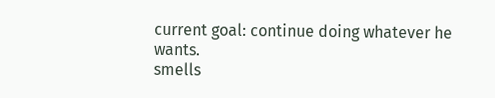current goal: continue doing whatever he wants.
smells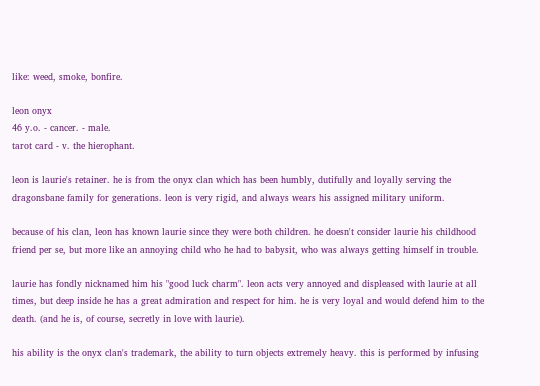like: weed, smoke, bonfire.

leon onyx
46 y.o. - cancer. - male.
tarot card - v. the hierophant.

leon is laurie's retainer. he is from the onyx clan which has been humbly, dutifully and loyally serving the dragonsbane family for generations. leon is very rigid, and always wears his assigned military uniform.

because of his clan, leon has known laurie since they were both children. he doesn't consider laurie his childhood friend per se, but more like an annoying child who he had to babysit, who was always getting himself in trouble.

laurie has fondly nicknamed him his "good luck charm". leon acts very annoyed and displeased with laurie at all times, but deep inside he has a great admiration and respect for him. he is very loyal and would defend him to the death. (and he is, of course, secretly in love with laurie).

his ability is the onyx clan's trademark, the ability to turn objects extremely heavy. this is performed by infusing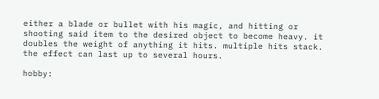either a blade or bullet with his magic, and hitting or shooting said item to the desired object to become heavy. it doubles the weight of anything it hits. multiple hits stack. the effect can last up to several hours.

hobby: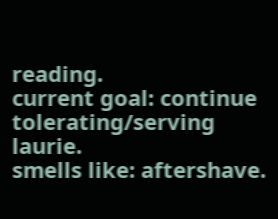reading.
current goal: continue tolerating/serving laurie.
smells like: aftershave.